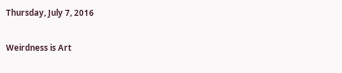Thursday, July 7, 2016

Weirdness is Art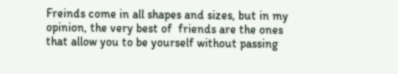Freinds come in all shapes and sizes, but in my opinion, the very best of  friends are the ones that allow you to be yourself without passing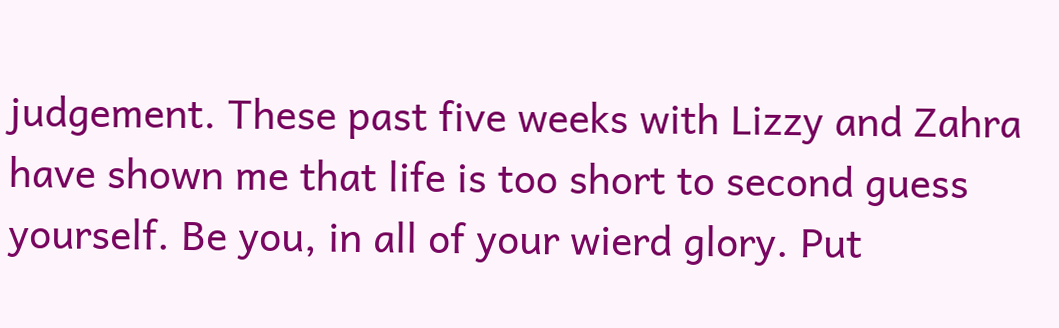judgement. These past five weeks with Lizzy and Zahra have shown me that life is too short to second guess yourself. Be you, in all of your wierd glory. Put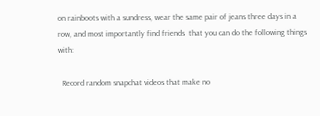on rainboots with a sundress, wear the same pair of jeans three days in a row, and most importantly find friends  that you can do the following things with:

  Record random snapchat videos that make no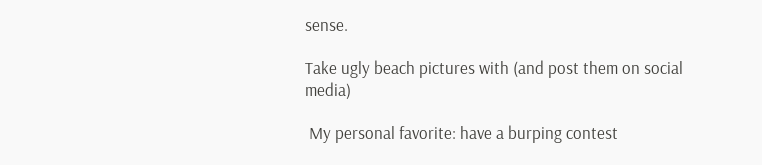sense.

Take ugly beach pictures with (and post them on social media)

 My personal favorite: have a burping contest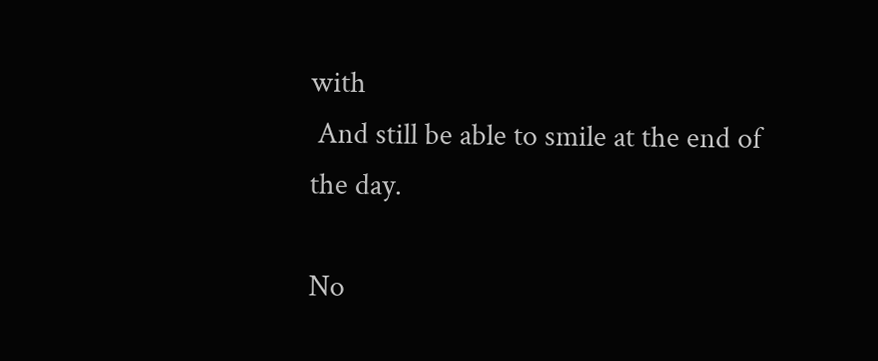with
 And still be able to smile at the end of the day.

No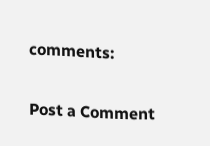comments:

Post a Comment